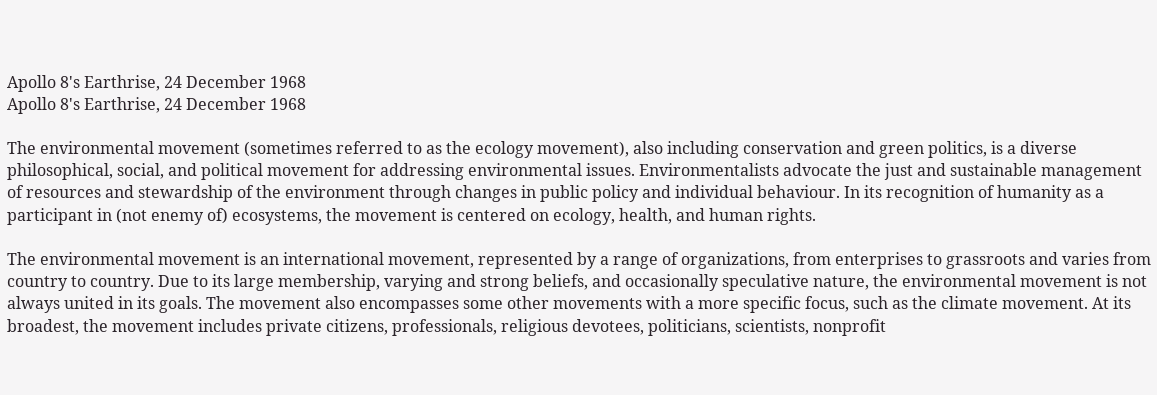Apollo 8's Earthrise, 24 December 1968
Apollo 8's Earthrise, 24 December 1968

The environmental movement (sometimes referred to as the ecology movement), also including conservation and green politics, is a diverse philosophical, social, and political movement for addressing environmental issues. Environmentalists advocate the just and sustainable management of resources and stewardship of the environment through changes in public policy and individual behaviour. In its recognition of humanity as a participant in (not enemy of) ecosystems, the movement is centered on ecology, health, and human rights.

The environmental movement is an international movement, represented by a range of organizations, from enterprises to grassroots and varies from country to country. Due to its large membership, varying and strong beliefs, and occasionally speculative nature, the environmental movement is not always united in its goals. The movement also encompasses some other movements with a more specific focus, such as the climate movement. At its broadest, the movement includes private citizens, professionals, religious devotees, politicians, scientists, nonprofit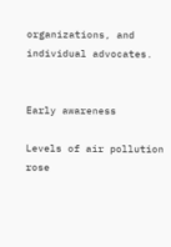organizations, and individual advocates.


Early awareness

Levels of air pollution rose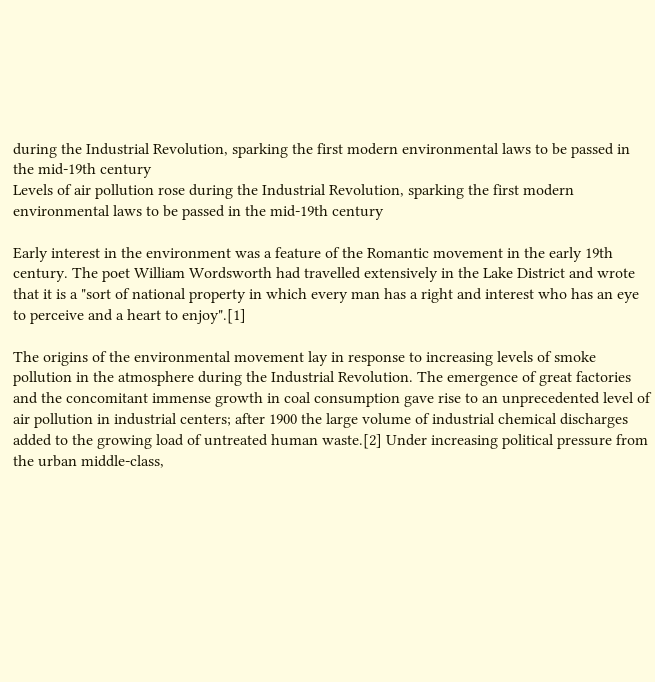during the Industrial Revolution, sparking the first modern environmental laws to be passed in the mid-19th century
Levels of air pollution rose during the Industrial Revolution, sparking the first modern environmental laws to be passed in the mid-19th century

Early interest in the environment was a feature of the Romantic movement in the early 19th century. The poet William Wordsworth had travelled extensively in the Lake District and wrote that it is a "sort of national property in which every man has a right and interest who has an eye to perceive and a heart to enjoy".[1]

The origins of the environmental movement lay in response to increasing levels of smoke pollution in the atmosphere during the Industrial Revolution. The emergence of great factories and the concomitant immense growth in coal consumption gave rise to an unprecedented level of air pollution in industrial centers; after 1900 the large volume of industrial chemical discharges added to the growing load of untreated human waste.[2] Under increasing political pressure from the urban middle-class,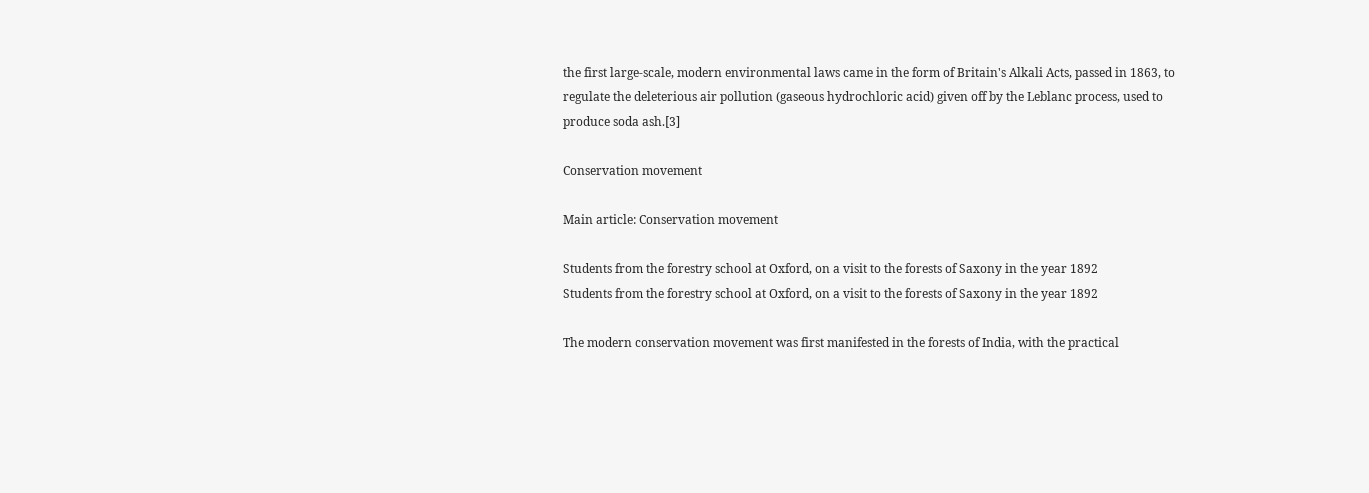the first large-scale, modern environmental laws came in the form of Britain's Alkali Acts, passed in 1863, to regulate the deleterious air pollution (gaseous hydrochloric acid) given off by the Leblanc process, used to produce soda ash.[3]

Conservation movement

Main article: Conservation movement

Students from the forestry school at Oxford, on a visit to the forests of Saxony in the year 1892
Students from the forestry school at Oxford, on a visit to the forests of Saxony in the year 1892

The modern conservation movement was first manifested in the forests of India, with the practical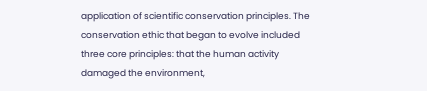application of scientific conservation principles. The conservation ethic that began to evolve included three core principles: that the human activity damaged the environment,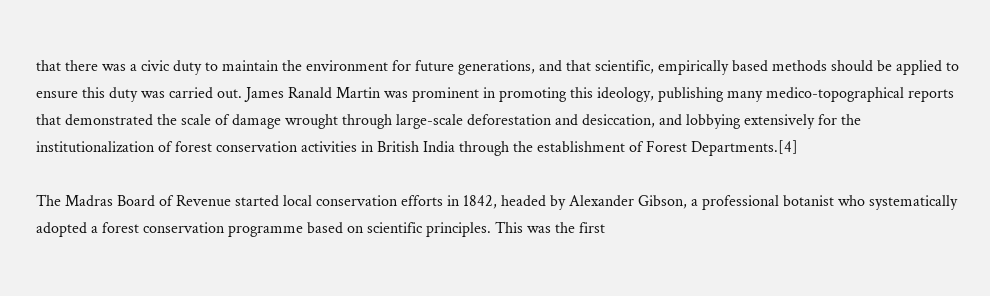that there was a civic duty to maintain the environment for future generations, and that scientific, empirically based methods should be applied to ensure this duty was carried out. James Ranald Martin was prominent in promoting this ideology, publishing many medico-topographical reports that demonstrated the scale of damage wrought through large-scale deforestation and desiccation, and lobbying extensively for the institutionalization of forest conservation activities in British India through the establishment of Forest Departments.[4]

The Madras Board of Revenue started local conservation efforts in 1842, headed by Alexander Gibson, a professional botanist who systematically adopted a forest conservation programme based on scientific principles. This was the first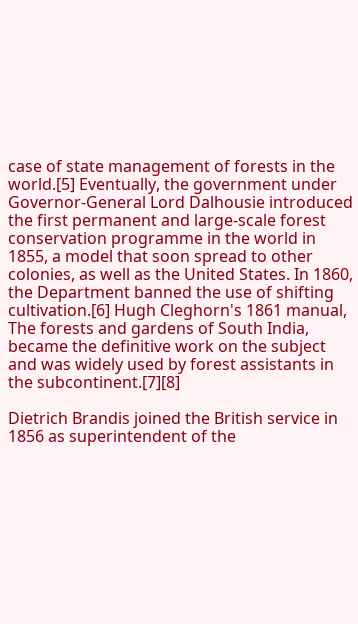case of state management of forests in the world.[5] Eventually, the government under Governor-General Lord Dalhousie introduced the first permanent and large-scale forest conservation programme in the world in 1855, a model that soon spread to other colonies, as well as the United States. In 1860, the Department banned the use of shifting cultivation.[6] Hugh Cleghorn's 1861 manual, The forests and gardens of South India, became the definitive work on the subject and was widely used by forest assistants in the subcontinent.[7][8]

Dietrich Brandis joined the British service in 1856 as superintendent of the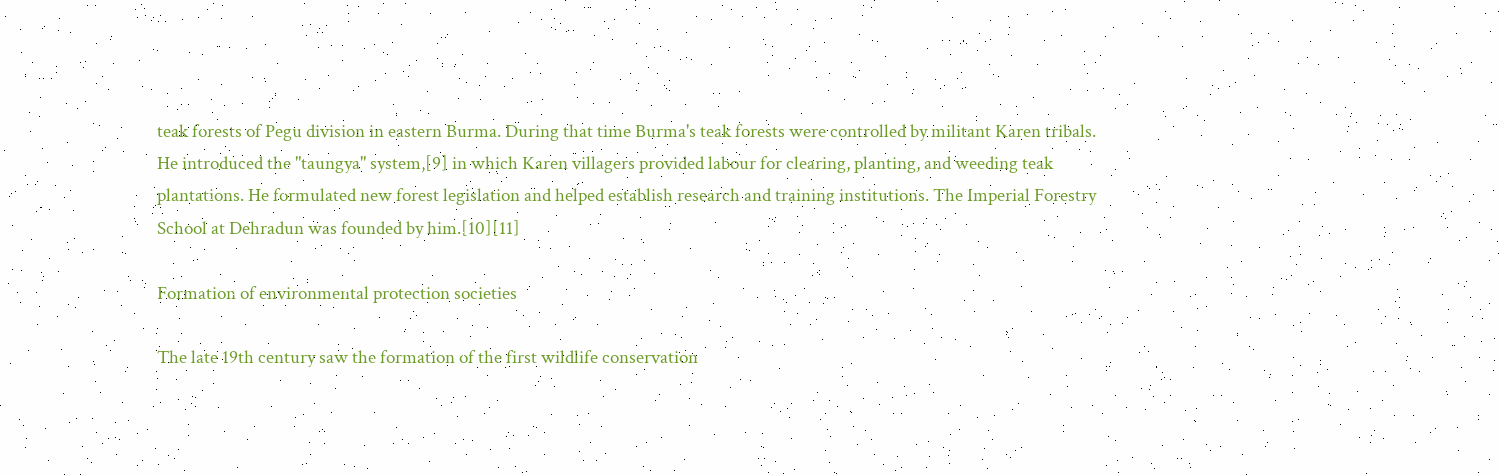teak forests of Pegu division in eastern Burma. During that time Burma's teak forests were controlled by militant Karen tribals. He introduced the "taungya" system,[9] in which Karen villagers provided labour for clearing, planting, and weeding teak plantations. He formulated new forest legislation and helped establish research and training institutions. The Imperial Forestry School at Dehradun was founded by him.[10][11]

Formation of environmental protection societies

The late 19th century saw the formation of the first wildlife conservation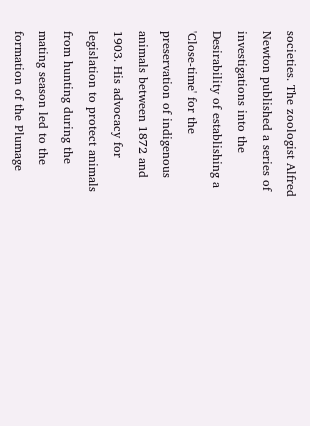societies. The zoologist Alfred Newton published a series of investigations into the Desirability of establishing a 'Close-time' for the preservation of indigenous animals between 1872 and 1903. His advocacy for legislation to protect animals from hunting during the mating season led to the formation of the Plumage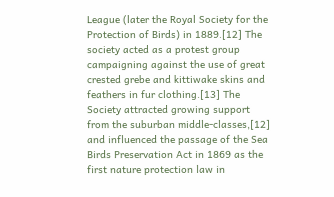League (later the Royal Society for the Protection of Birds) in 1889.[12] The society acted as a protest group campaigning against the use of great crested grebe and kittiwake skins and feathers in fur clothing.[13] The Society attracted growing support from the suburban middle-classes,[12] and influenced the passage of the Sea Birds Preservation Act in 1869 as the first nature protection law in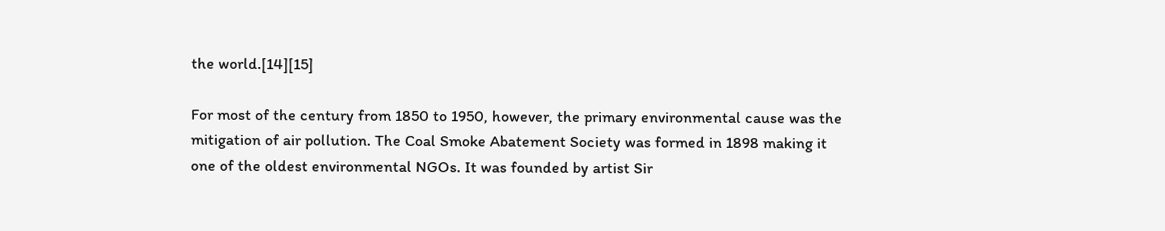the world.[14][15]

For most of the century from 1850 to 1950, however, the primary environmental cause was the mitigation of air pollution. The Coal Smoke Abatement Society was formed in 1898 making it one of the oldest environmental NGOs. It was founded by artist Sir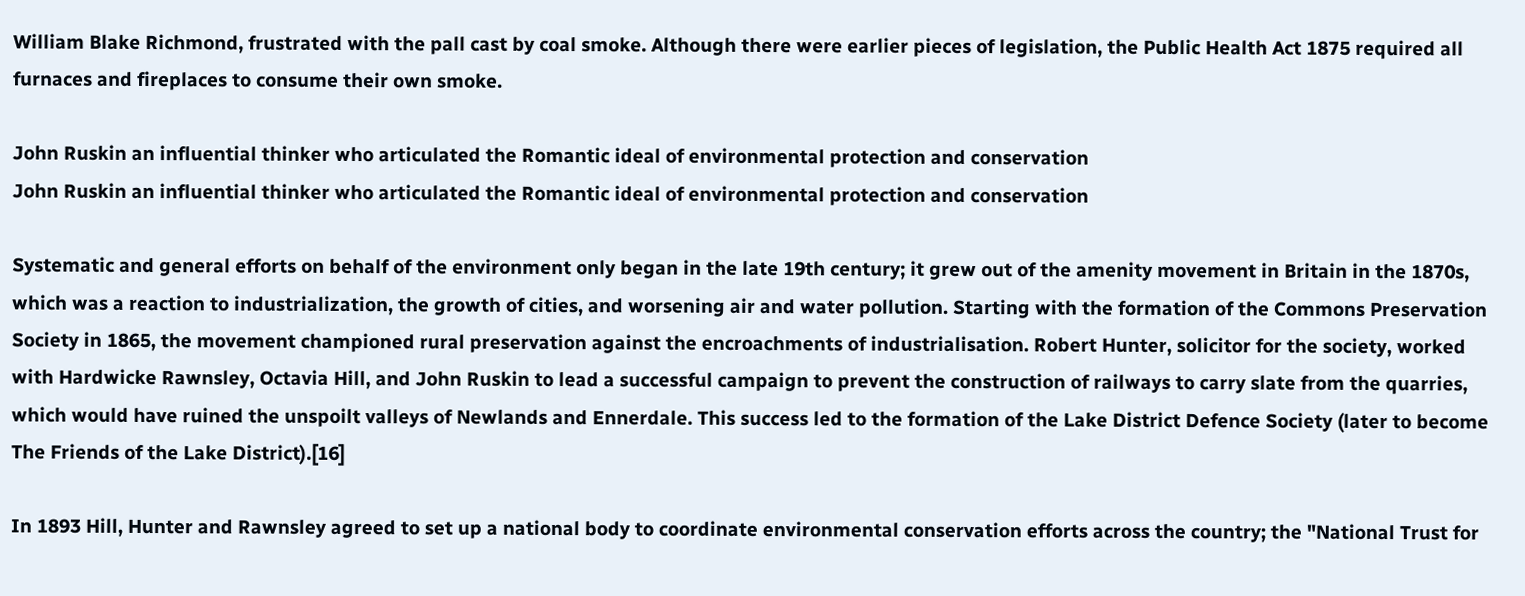William Blake Richmond, frustrated with the pall cast by coal smoke. Although there were earlier pieces of legislation, the Public Health Act 1875 required all furnaces and fireplaces to consume their own smoke.

John Ruskin an influential thinker who articulated the Romantic ideal of environmental protection and conservation
John Ruskin an influential thinker who articulated the Romantic ideal of environmental protection and conservation

Systematic and general efforts on behalf of the environment only began in the late 19th century; it grew out of the amenity movement in Britain in the 1870s, which was a reaction to industrialization, the growth of cities, and worsening air and water pollution. Starting with the formation of the Commons Preservation Society in 1865, the movement championed rural preservation against the encroachments of industrialisation. Robert Hunter, solicitor for the society, worked with Hardwicke Rawnsley, Octavia Hill, and John Ruskin to lead a successful campaign to prevent the construction of railways to carry slate from the quarries, which would have ruined the unspoilt valleys of Newlands and Ennerdale. This success led to the formation of the Lake District Defence Society (later to become The Friends of the Lake District).[16]

In 1893 Hill, Hunter and Rawnsley agreed to set up a national body to coordinate environmental conservation efforts across the country; the "National Trust for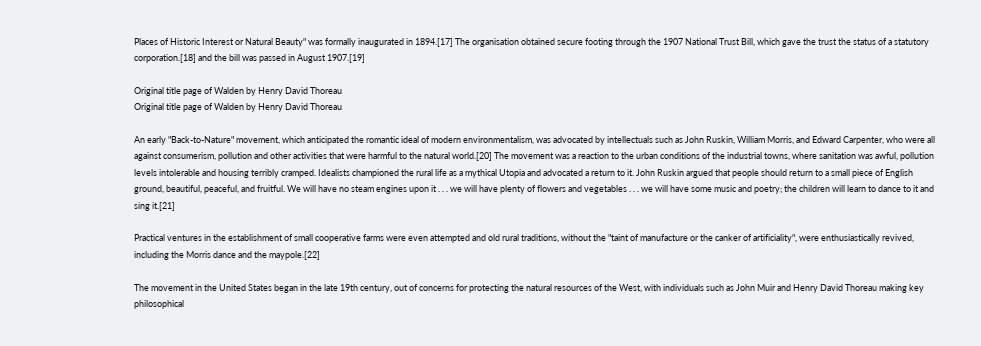Places of Historic Interest or Natural Beauty" was formally inaugurated in 1894.[17] The organisation obtained secure footing through the 1907 National Trust Bill, which gave the trust the status of a statutory corporation.[18] and the bill was passed in August 1907.[19]

Original title page of Walden by Henry David Thoreau
Original title page of Walden by Henry David Thoreau

An early "Back-to-Nature" movement, which anticipated the romantic ideal of modern environmentalism, was advocated by intellectuals such as John Ruskin, William Morris, and Edward Carpenter, who were all against consumerism, pollution and other activities that were harmful to the natural world.[20] The movement was a reaction to the urban conditions of the industrial towns, where sanitation was awful, pollution levels intolerable and housing terribly cramped. Idealists championed the rural life as a mythical Utopia and advocated a return to it. John Ruskin argued that people should return to a small piece of English ground, beautiful, peaceful, and fruitful. We will have no steam engines upon it . . . we will have plenty of flowers and vegetables . . . we will have some music and poetry; the children will learn to dance to it and sing it.[21]

Practical ventures in the establishment of small cooperative farms were even attempted and old rural traditions, without the "taint of manufacture or the canker of artificiality", were enthusiastically revived, including the Morris dance and the maypole.[22]

The movement in the United States began in the late 19th century, out of concerns for protecting the natural resources of the West, with individuals such as John Muir and Henry David Thoreau making key philosophical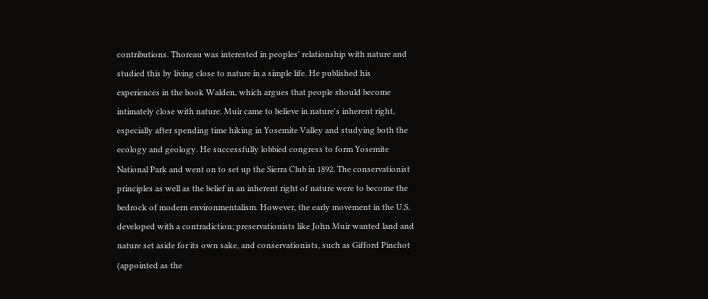contributions. Thoreau was interested in peoples' relationship with nature and studied this by living close to nature in a simple life. He published his experiences in the book Walden, which argues that people should become intimately close with nature. Muir came to believe in nature's inherent right, especially after spending time hiking in Yosemite Valley and studying both the ecology and geology. He successfully lobbied congress to form Yosemite National Park and went on to set up the Sierra Club in 1892. The conservationist principles as well as the belief in an inherent right of nature were to become the bedrock of modern environmentalism. However, the early movement in the U.S. developed with a contradiction; preservationists like John Muir wanted land and nature set aside for its own sake, and conservationists, such as Gifford Pinchot (appointed as the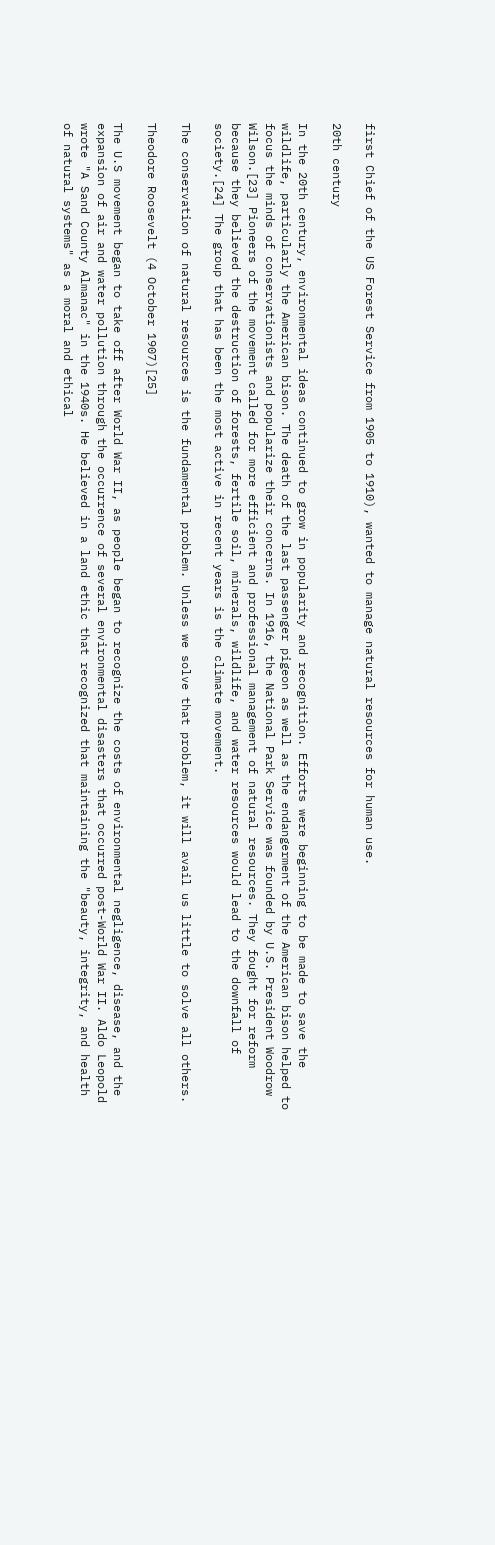first Chief of the US Forest Service from 1905 to 1910), wanted to manage natural resources for human use.

20th century

In the 20th century, environmental ideas continued to grow in popularity and recognition. Efforts were beginning to be made to save the wildlife, particularly the American bison. The death of the last passenger pigeon as well as the endangerment of the American bison helped to focus the minds of conservationists and popularize their concerns. In 1916, the National Park Service was founded by U.S. President Woodrow Wilson.[23] Pioneers of the movement called for more efficient and professional management of natural resources. They fought for reform because they believed the destruction of forests, fertile soil, minerals, wildlife, and water resources would lead to the downfall of society.[24] The group that has been the most active in recent years is the climate movement.

The conservation of natural resources is the fundamental problem. Unless we solve that problem, it will avail us little to solve all others.

Theodore Roosevelt (4 October 1907)[25]

The U.S movement began to take off after World War II, as people began to recognize the costs of environmental negligence, disease, and the expansion of air and water pollution through the occurrence of several environmental disasters that occurred post-World War II. Aldo Leopold wrote "A Sand County Almanac" in the 1940s. He believed in a land ethic that recognized that maintaining the "beauty, integrity, and health of natural systems" as a moral and ethical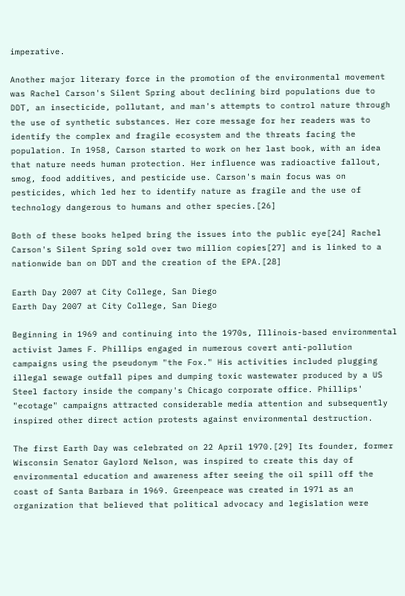imperative.

Another major literary force in the promotion of the environmental movement was Rachel Carson's Silent Spring about declining bird populations due to DDT, an insecticide, pollutant, and man's attempts to control nature through the use of synthetic substances. Her core message for her readers was to identify the complex and fragile ecosystem and the threats facing the population. In 1958, Carson started to work on her last book, with an idea that nature needs human protection. Her influence was radioactive fallout, smog, food additives, and pesticide use. Carson's main focus was on pesticides, which led her to identify nature as fragile and the use of technology dangerous to humans and other species.[26]

Both of these books helped bring the issues into the public eye[24] Rachel Carson's Silent Spring sold over two million copies[27] and is linked to a nationwide ban on DDT and the creation of the EPA.[28]

Earth Day 2007 at City College, San Diego
Earth Day 2007 at City College, San Diego

Beginning in 1969 and continuing into the 1970s, Illinois-based environmental activist James F. Phillips engaged in numerous covert anti-pollution campaigns using the pseudonym "the Fox." His activities included plugging illegal sewage outfall pipes and dumping toxic wastewater produced by a US Steel factory inside the company's Chicago corporate office. Phillips' "ecotage" campaigns attracted considerable media attention and subsequently inspired other direct action protests against environmental destruction.

The first Earth Day was celebrated on 22 April 1970.[29] Its founder, former Wisconsin Senator Gaylord Nelson, was inspired to create this day of environmental education and awareness after seeing the oil spill off the coast of Santa Barbara in 1969. Greenpeace was created in 1971 as an organization that believed that political advocacy and legislation were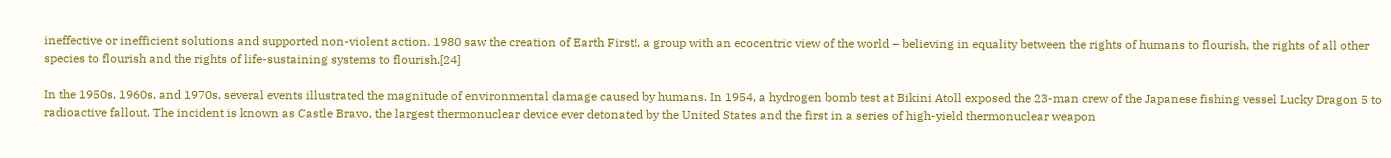ineffective or inefficient solutions and supported non-violent action. 1980 saw the creation of Earth First!, a group with an ecocentric view of the world – believing in equality between the rights of humans to flourish, the rights of all other species to flourish and the rights of life-sustaining systems to flourish.[24]

In the 1950s, 1960s, and 1970s, several events illustrated the magnitude of environmental damage caused by humans. In 1954, a hydrogen bomb test at Bikini Atoll exposed the 23-man crew of the Japanese fishing vessel Lucky Dragon 5 to radioactive fallout. The incident is known as Castle Bravo, the largest thermonuclear device ever detonated by the United States and the first in a series of high-yield thermonuclear weapon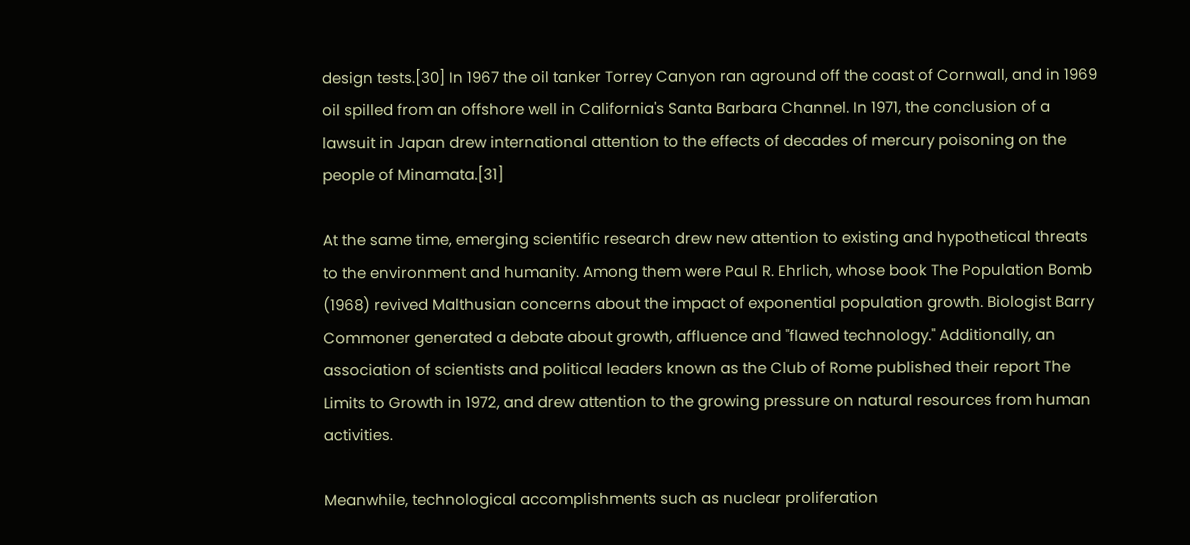design tests.[30] In 1967 the oil tanker Torrey Canyon ran aground off the coast of Cornwall, and in 1969 oil spilled from an offshore well in California's Santa Barbara Channel. In 1971, the conclusion of a lawsuit in Japan drew international attention to the effects of decades of mercury poisoning on the people of Minamata.[31]

At the same time, emerging scientific research drew new attention to existing and hypothetical threats to the environment and humanity. Among them were Paul R. Ehrlich, whose book The Population Bomb (1968) revived Malthusian concerns about the impact of exponential population growth. Biologist Barry Commoner generated a debate about growth, affluence and "flawed technology." Additionally, an association of scientists and political leaders known as the Club of Rome published their report The Limits to Growth in 1972, and drew attention to the growing pressure on natural resources from human activities.

Meanwhile, technological accomplishments such as nuclear proliferation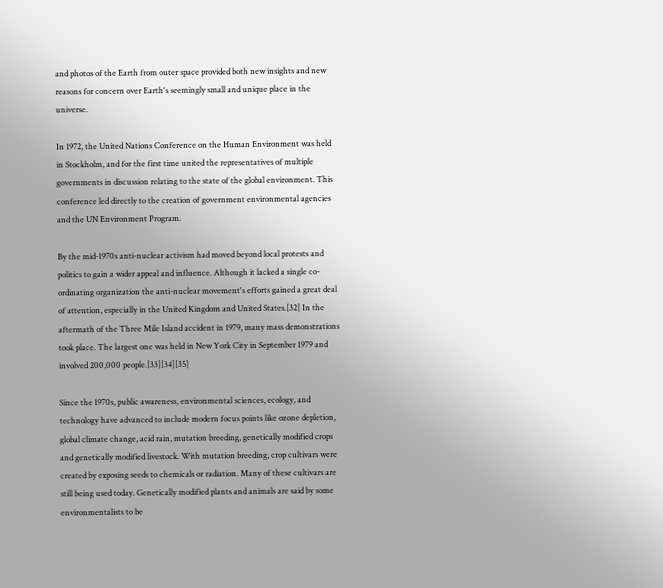and photos of the Earth from outer space provided both new insights and new reasons for concern over Earth's seemingly small and unique place in the universe.

In 1972, the United Nations Conference on the Human Environment was held in Stockholm, and for the first time united the representatives of multiple governments in discussion relating to the state of the global environment. This conference led directly to the creation of government environmental agencies and the UN Environment Program.

By the mid-1970s anti-nuclear activism had moved beyond local protests and politics to gain a wider appeal and influence. Although it lacked a single co-ordinating organization the anti-nuclear movement's efforts gained a great deal of attention, especially in the United Kingdom and United States.[32] In the aftermath of the Three Mile Island accident in 1979, many mass demonstrations took place. The largest one was held in New York City in September 1979 and involved 200,000 people.[33][34][35]

Since the 1970s, public awareness, environmental sciences, ecology, and technology have advanced to include modern focus points like ozone depletion, global climate change, acid rain, mutation breeding, genetically modified crops and genetically modified livestock. With mutation breeding, crop cultivars were created by exposing seeds to chemicals or radiation. Many of these cultivars are still being used today. Genetically modified plants and animals are said by some environmentalists to be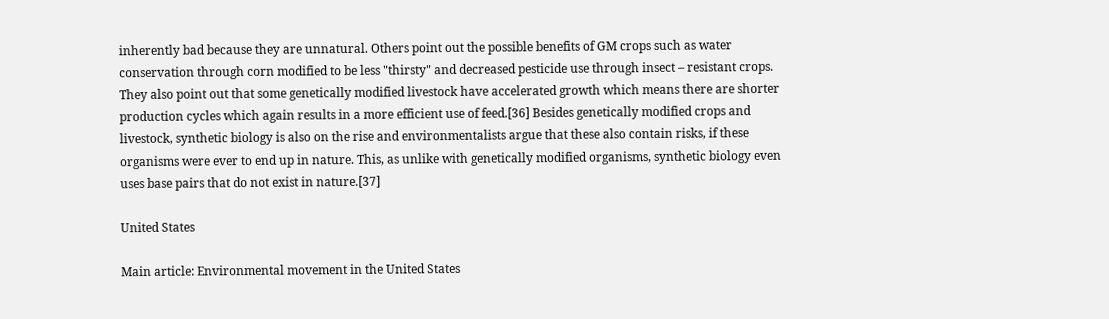inherently bad because they are unnatural. Others point out the possible benefits of GM crops such as water conservation through corn modified to be less "thirsty" and decreased pesticide use through insect – resistant crops. They also point out that some genetically modified livestock have accelerated growth which means there are shorter production cycles which again results in a more efficient use of feed.[36] Besides genetically modified crops and livestock, synthetic biology is also on the rise and environmentalists argue that these also contain risks, if these organisms were ever to end up in nature. This, as unlike with genetically modified organisms, synthetic biology even uses base pairs that do not exist in nature.[37]

United States

Main article: Environmental movement in the United States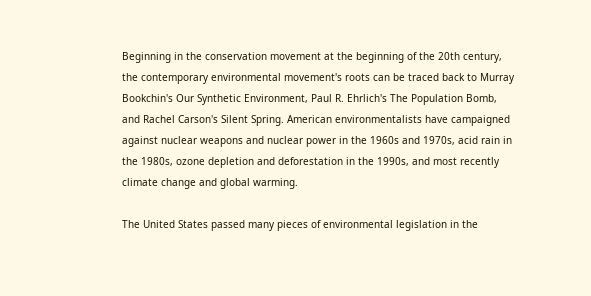Beginning in the conservation movement at the beginning of the 20th century, the contemporary environmental movement's roots can be traced back to Murray Bookchin's Our Synthetic Environment, Paul R. Ehrlich's The Population Bomb, and Rachel Carson's Silent Spring. American environmentalists have campaigned against nuclear weapons and nuclear power in the 1960s and 1970s, acid rain in the 1980s, ozone depletion and deforestation in the 1990s, and most recently climate change and global warming.

The United States passed many pieces of environmental legislation in the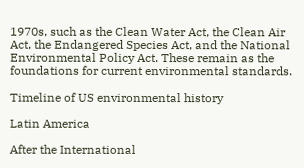1970s, such as the Clean Water Act, the Clean Air Act, the Endangered Species Act, and the National Environmental Policy Act. These remain as the foundations for current environmental standards.

Timeline of US environmental history

Latin America

After the International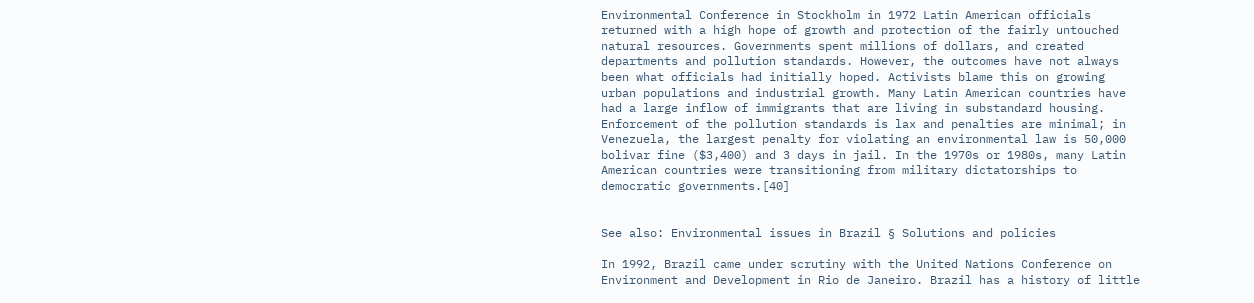Environmental Conference in Stockholm in 1972 Latin American officials returned with a high hope of growth and protection of the fairly untouched natural resources. Governments spent millions of dollars, and created departments and pollution standards. However, the outcomes have not always been what officials had initially hoped. Activists blame this on growing urban populations and industrial growth. Many Latin American countries have had a large inflow of immigrants that are living in substandard housing. Enforcement of the pollution standards is lax and penalties are minimal; in Venezuela, the largest penalty for violating an environmental law is 50,000 bolivar fine ($3,400) and 3 days in jail. In the 1970s or 1980s, many Latin American countries were transitioning from military dictatorships to democratic governments.[40]


See also: Environmental issues in Brazil § Solutions and policies

In 1992, Brazil came under scrutiny with the United Nations Conference on Environment and Development in Rio de Janeiro. Brazil has a history of little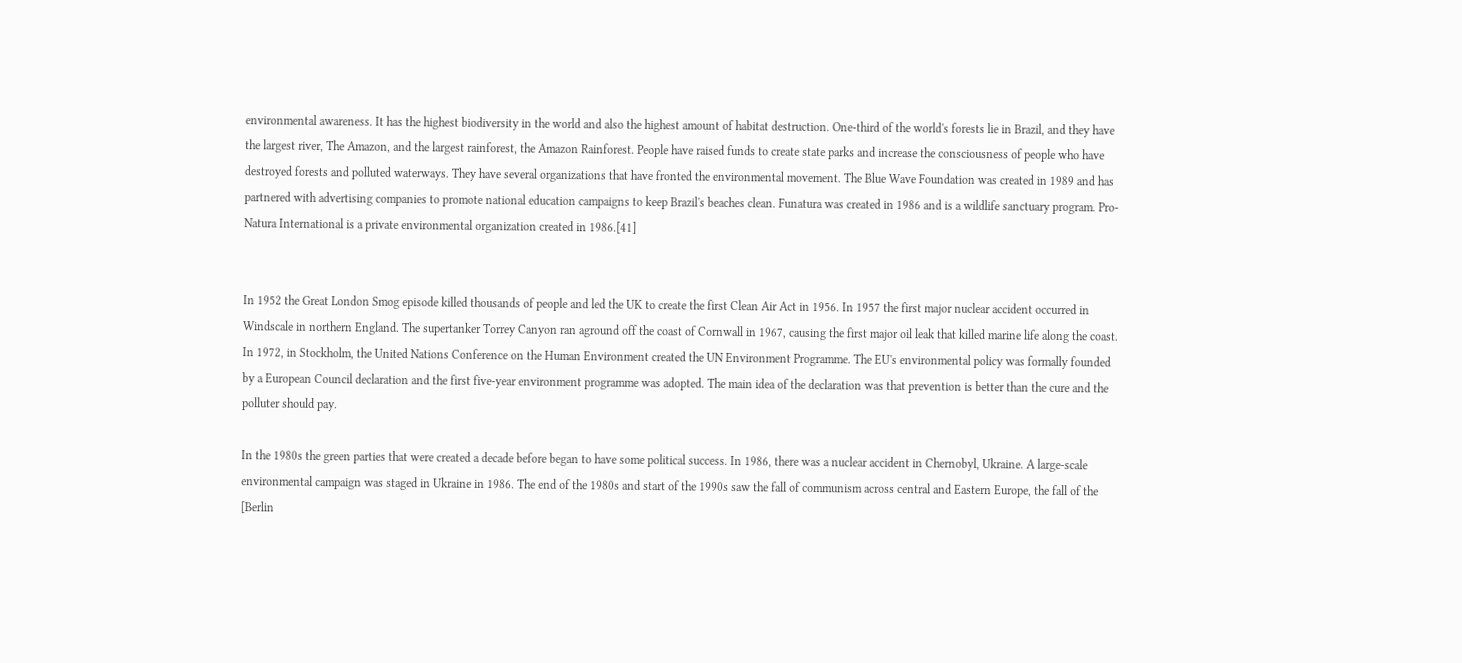environmental awareness. It has the highest biodiversity in the world and also the highest amount of habitat destruction. One-third of the world's forests lie in Brazil, and they have the largest river, The Amazon, and the largest rainforest, the Amazon Rainforest. People have raised funds to create state parks and increase the consciousness of people who have destroyed forests and polluted waterways. They have several organizations that have fronted the environmental movement. The Blue Wave Foundation was created in 1989 and has partnered with advertising companies to promote national education campaigns to keep Brazil's beaches clean. Funatura was created in 1986 and is a wildlife sanctuary program. Pro-Natura International is a private environmental organization created in 1986.[41]


In 1952 the Great London Smog episode killed thousands of people and led the UK to create the first Clean Air Act in 1956. In 1957 the first major nuclear accident occurred in Windscale in northern England. The supertanker Torrey Canyon ran aground off the coast of Cornwall in 1967, causing the first major oil leak that killed marine life along the coast. In 1972, in Stockholm, the United Nations Conference on the Human Environment created the UN Environment Programme. The EU's environmental policy was formally founded by a European Council declaration and the first five-year environment programme was adopted. The main idea of the declaration was that prevention is better than the cure and the polluter should pay.

In the 1980s the green parties that were created a decade before began to have some political success. In 1986, there was a nuclear accident in Chernobyl, Ukraine. A large-scale environmental campaign was staged in Ukraine in 1986. The end of the 1980s and start of the 1990s saw the fall of communism across central and Eastern Europe, the fall of the [Berlin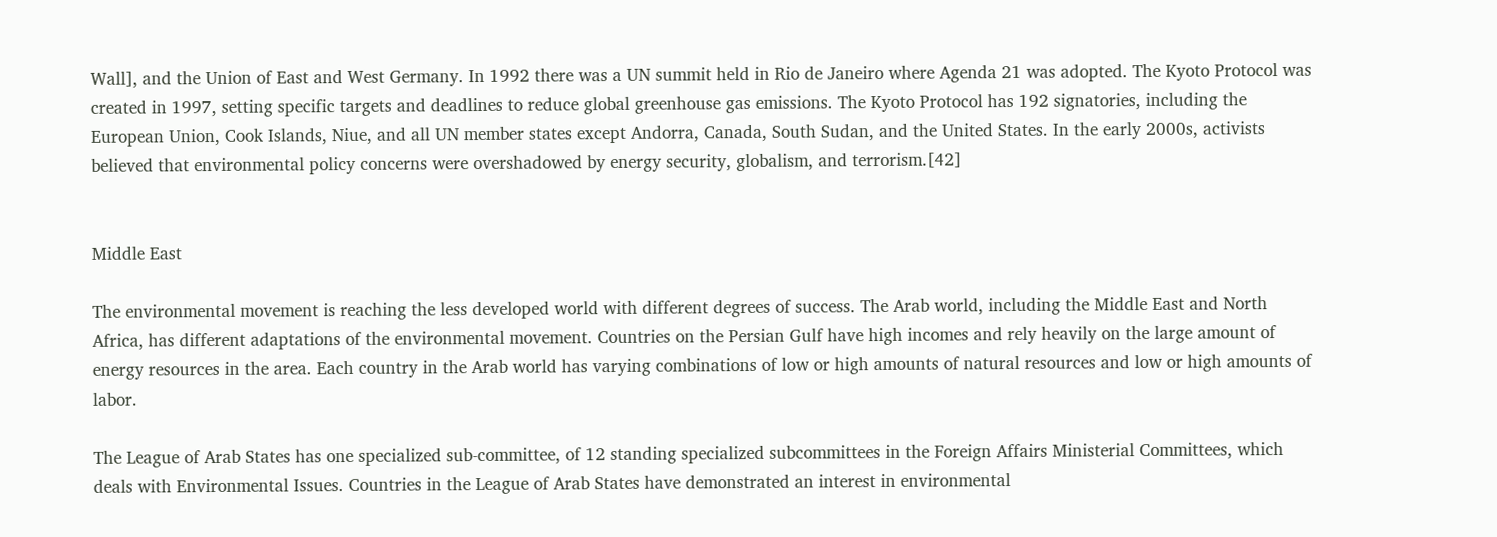Wall], and the Union of East and West Germany. In 1992 there was a UN summit held in Rio de Janeiro where Agenda 21 was adopted. The Kyoto Protocol was created in 1997, setting specific targets and deadlines to reduce global greenhouse gas emissions. The Kyoto Protocol has 192 signatories, including the European Union, Cook Islands, Niue, and all UN member states except Andorra, Canada, South Sudan, and the United States. In the early 2000s, activists believed that environmental policy concerns were overshadowed by energy security, globalism, and terrorism.[42]


Middle East

The environmental movement is reaching the less developed world with different degrees of success. The Arab world, including the Middle East and North Africa, has different adaptations of the environmental movement. Countries on the Persian Gulf have high incomes and rely heavily on the large amount of energy resources in the area. Each country in the Arab world has varying combinations of low or high amounts of natural resources and low or high amounts of labor.

The League of Arab States has one specialized sub-committee, of 12 standing specialized subcommittees in the Foreign Affairs Ministerial Committees, which deals with Environmental Issues. Countries in the League of Arab States have demonstrated an interest in environmental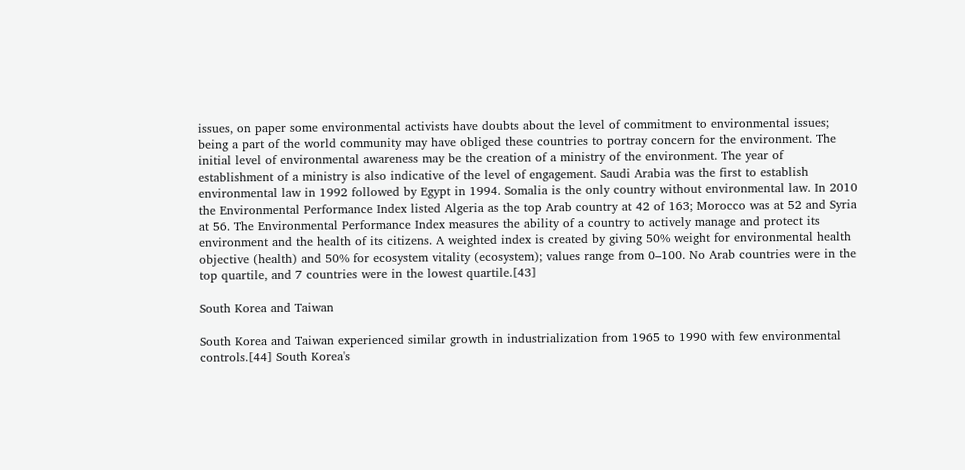issues, on paper some environmental activists have doubts about the level of commitment to environmental issues; being a part of the world community may have obliged these countries to portray concern for the environment. The initial level of environmental awareness may be the creation of a ministry of the environment. The year of establishment of a ministry is also indicative of the level of engagement. Saudi Arabia was the first to establish environmental law in 1992 followed by Egypt in 1994. Somalia is the only country without environmental law. In 2010 the Environmental Performance Index listed Algeria as the top Arab country at 42 of 163; Morocco was at 52 and Syria at 56. The Environmental Performance Index measures the ability of a country to actively manage and protect its environment and the health of its citizens. A weighted index is created by giving 50% weight for environmental health objective (health) and 50% for ecosystem vitality (ecosystem); values range from 0–100. No Arab countries were in the top quartile, and 7 countries were in the lowest quartile.[43]

South Korea and Taiwan

South Korea and Taiwan experienced similar growth in industrialization from 1965 to 1990 with few environmental controls.[44] South Korea's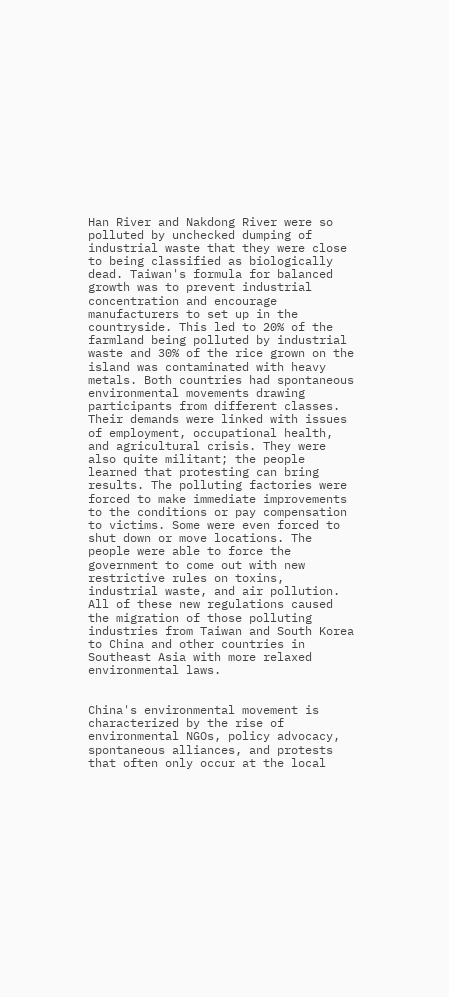Han River and Nakdong River were so polluted by unchecked dumping of industrial waste that they were close to being classified as biologically dead. Taiwan's formula for balanced growth was to prevent industrial concentration and encourage manufacturers to set up in the countryside. This led to 20% of the farmland being polluted by industrial waste and 30% of the rice grown on the island was contaminated with heavy metals. Both countries had spontaneous environmental movements drawing participants from different classes. Their demands were linked with issues of employment, occupational health, and agricultural crisis. They were also quite militant; the people learned that protesting can bring results. The polluting factories were forced to make immediate improvements to the conditions or pay compensation to victims. Some were even forced to shut down or move locations. The people were able to force the government to come out with new restrictive rules on toxins, industrial waste, and air pollution. All of these new regulations caused the migration of those polluting industries from Taiwan and South Korea to China and other countries in Southeast Asia with more relaxed environmental laws.


China's environmental movement is characterized by the rise of environmental NGOs, policy advocacy, spontaneous alliances, and protests that often only occur at the local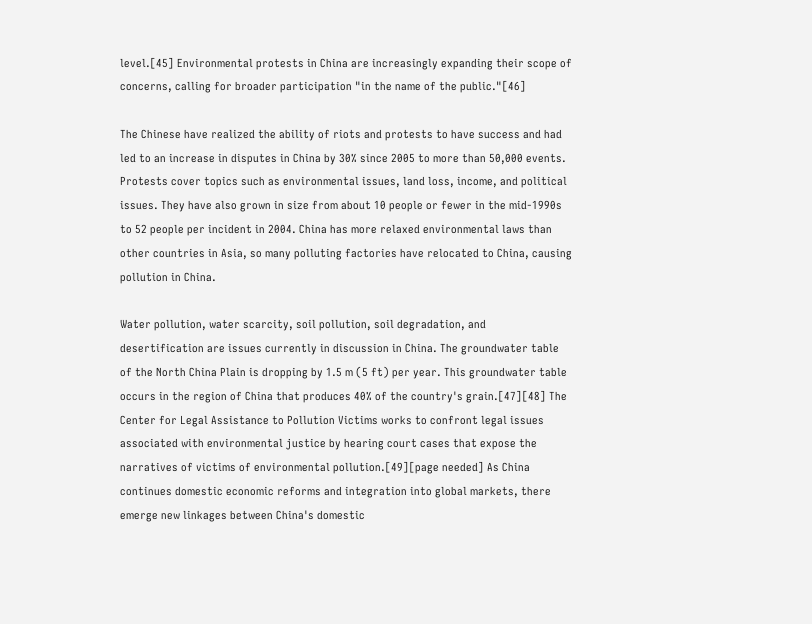level.[45] Environmental protests in China are increasingly expanding their scope of concerns, calling for broader participation "in the name of the public."[46]

The Chinese have realized the ability of riots and protests to have success and had led to an increase in disputes in China by 30% since 2005 to more than 50,000 events. Protests cover topics such as environmental issues, land loss, income, and political issues. They have also grown in size from about 10 people or fewer in the mid-1990s to 52 people per incident in 2004. China has more relaxed environmental laws than other countries in Asia, so many polluting factories have relocated to China, causing pollution in China.

Water pollution, water scarcity, soil pollution, soil degradation, and desertification are issues currently in discussion in China. The groundwater table of the North China Plain is dropping by 1.5 m (5 ft) per year. This groundwater table occurs in the region of China that produces 40% of the country's grain.[47][48] The Center for Legal Assistance to Pollution Victims works to confront legal issues associated with environmental justice by hearing court cases that expose the narratives of victims of environmental pollution.[49][page needed] As China continues domestic economic reforms and integration into global markets, there emerge new linkages between China's domestic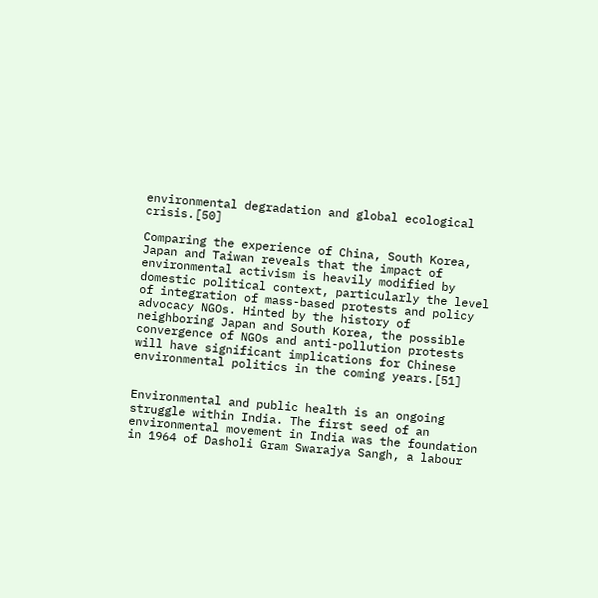environmental degradation and global ecological crisis.[50]

Comparing the experience of China, South Korea, Japan and Taiwan reveals that the impact of environmental activism is heavily modified by domestic political context, particularly the level of integration of mass-based protests and policy advocacy NGOs. Hinted by the history of neighboring Japan and South Korea, the possible convergence of NGOs and anti-pollution protests will have significant implications for Chinese environmental politics in the coming years.[51]


Environmental and public health is an ongoing struggle within India. The first seed of an environmental movement in India was the foundation in 1964 of Dasholi Gram Swarajya Sangh, a labour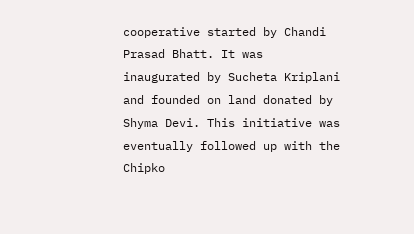cooperative started by Chandi Prasad Bhatt. It was inaugurated by Sucheta Kriplani and founded on land donated by Shyma Devi. This initiative was eventually followed up with the Chipko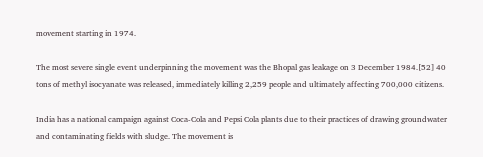movement starting in 1974.

The most severe single event underpinning the movement was the Bhopal gas leakage on 3 December 1984.[52] 40 tons of methyl isocyanate was released, immediately killing 2,259 people and ultimately affecting 700,000 citizens.

India has a national campaign against Coca-Cola and Pepsi Cola plants due to their practices of drawing groundwater and contaminating fields with sludge. The movement is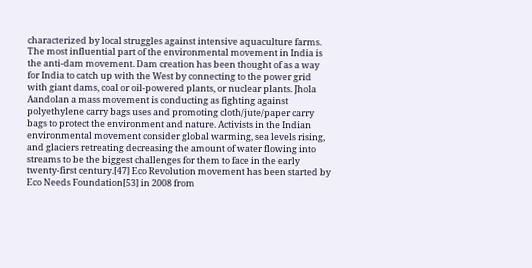characterized by local struggles against intensive aquaculture farms. The most influential part of the environmental movement in India is the anti-dam movement. Dam creation has been thought of as a way for India to catch up with the West by connecting to the power grid with giant dams, coal or oil-powered plants, or nuclear plants. Jhola Aandolan a mass movement is conducting as fighting against polyethylene carry bags uses and promoting cloth/jute/paper carry bags to protect the environment and nature. Activists in the Indian environmental movement consider global warming, sea levels rising, and glaciers retreating decreasing the amount of water flowing into streams to be the biggest challenges for them to face in the early twenty-first century.[47] Eco Revolution movement has been started by Eco Needs Foundation[53] in 2008 from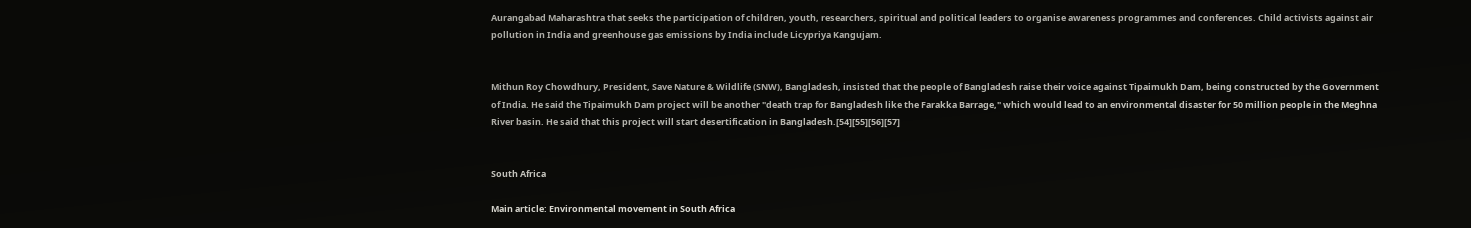Aurangabad Maharashtra that seeks the participation of children, youth, researchers, spiritual and political leaders to organise awareness programmes and conferences. Child activists against air pollution in India and greenhouse gas emissions by India include Licypriya Kangujam.


Mithun Roy Chowdhury, President, Save Nature & Wildlife (SNW), Bangladesh, insisted that the people of Bangladesh raise their voice against Tipaimukh Dam, being constructed by the Government of India. He said the Tipaimukh Dam project will be another "death trap for Bangladesh like the Farakka Barrage," which would lead to an environmental disaster for 50 million people in the Meghna River basin. He said that this project will start desertification in Bangladesh.[54][55][56][57]


South Africa

Main article: Environmental movement in South Africa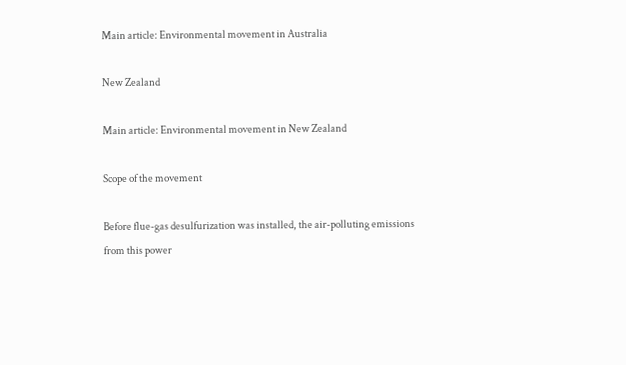Main article: Environmental movement in Australia

New Zealand

Main article: Environmental movement in New Zealand

Scope of the movement

Before flue-gas desulfurization was installed, the air-polluting emissions from this power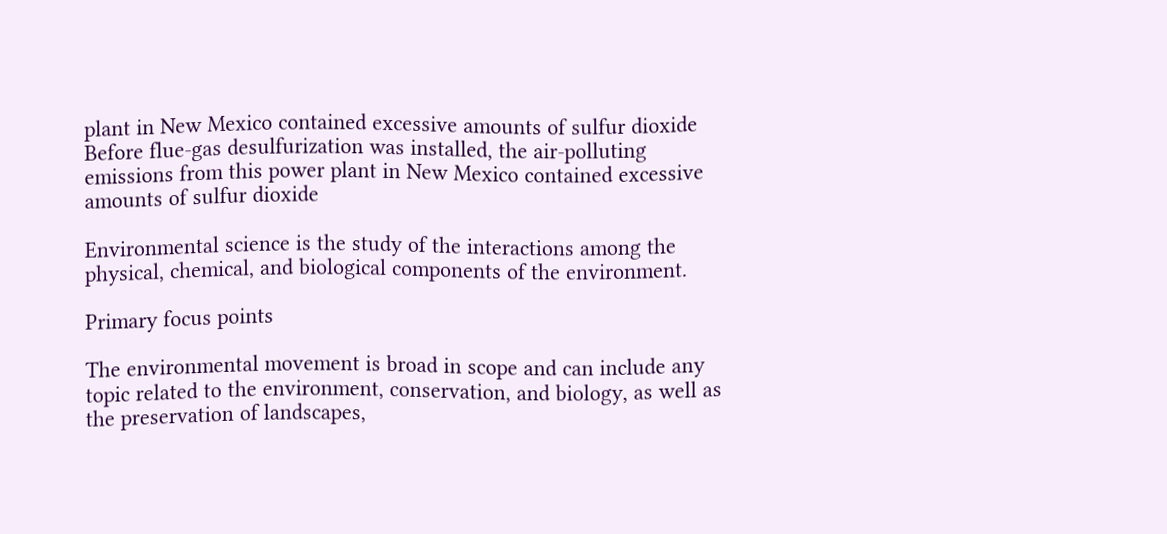plant in New Mexico contained excessive amounts of sulfur dioxide
Before flue-gas desulfurization was installed, the air-polluting emissions from this power plant in New Mexico contained excessive amounts of sulfur dioxide

Environmental science is the study of the interactions among the physical, chemical, and biological components of the environment.

Primary focus points

The environmental movement is broad in scope and can include any topic related to the environment, conservation, and biology, as well as the preservation of landscapes,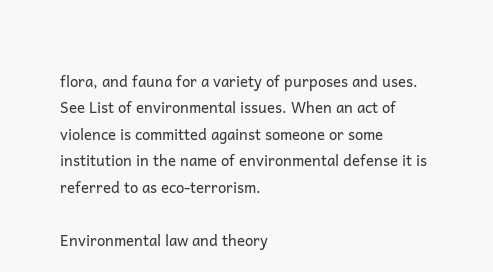flora, and fauna for a variety of purposes and uses. See List of environmental issues. When an act of violence is committed against someone or some institution in the name of environmental defense it is referred to as eco-terrorism.

Environmental law and theory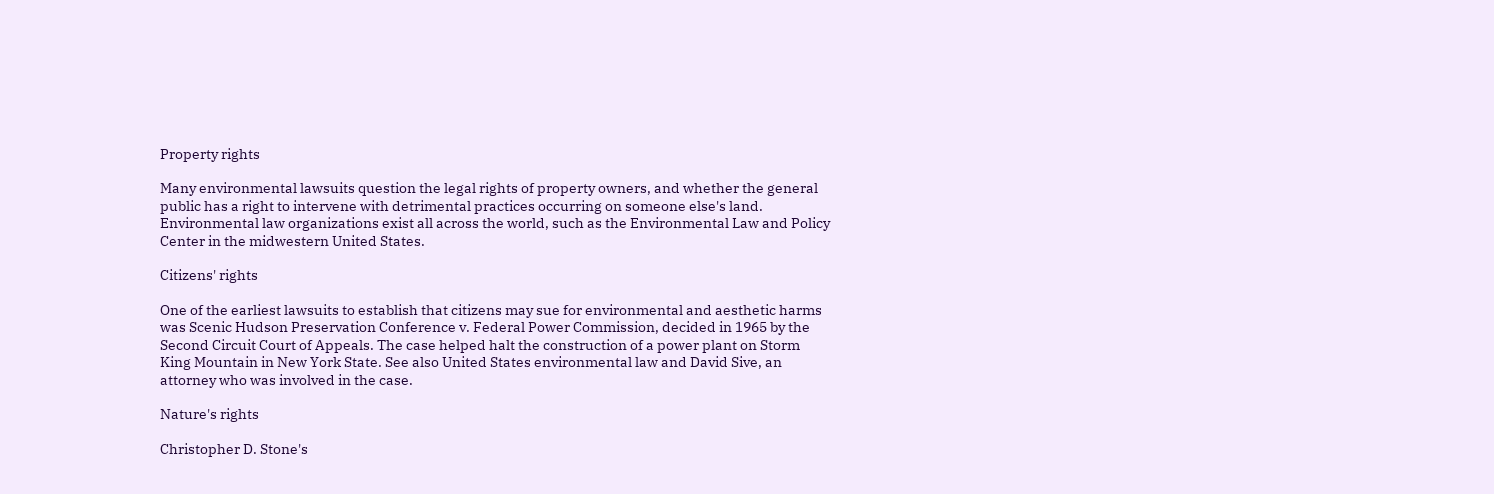Property rights

Many environmental lawsuits question the legal rights of property owners, and whether the general public has a right to intervene with detrimental practices occurring on someone else's land. Environmental law organizations exist all across the world, such as the Environmental Law and Policy Center in the midwestern United States.

Citizens' rights

One of the earliest lawsuits to establish that citizens may sue for environmental and aesthetic harms was Scenic Hudson Preservation Conference v. Federal Power Commission, decided in 1965 by the Second Circuit Court of Appeals. The case helped halt the construction of a power plant on Storm King Mountain in New York State. See also United States environmental law and David Sive, an attorney who was involved in the case.

Nature's rights

Christopher D. Stone's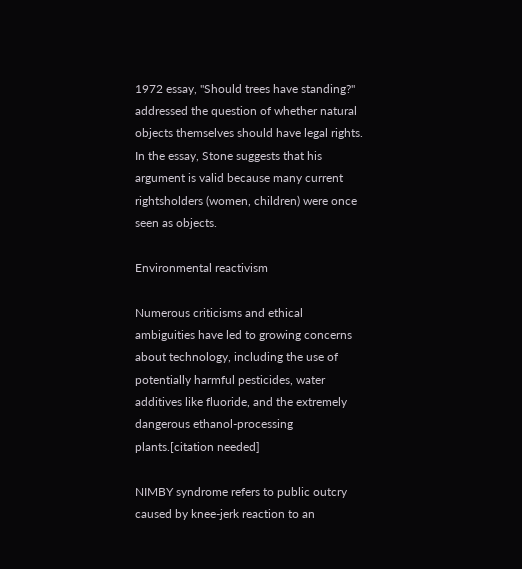1972 essay, "Should trees have standing?" addressed the question of whether natural objects themselves should have legal rights. In the essay, Stone suggests that his argument is valid because many current rightsholders (women, children) were once seen as objects.

Environmental reactivism

Numerous criticisms and ethical ambiguities have led to growing concerns about technology, including the use of potentially harmful pesticides, water additives like fluoride, and the extremely dangerous ethanol-processing plants.[citation needed]

NIMBY syndrome refers to public outcry caused by knee-jerk reaction to an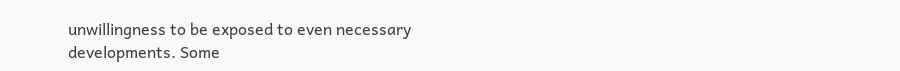unwillingness to be exposed to even necessary developments. Some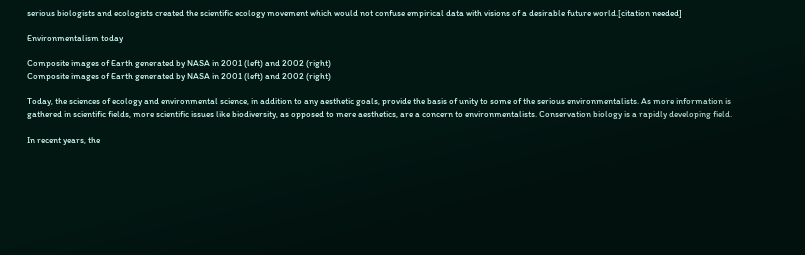serious biologists and ecologists created the scientific ecology movement which would not confuse empirical data with visions of a desirable future world.[citation needed]

Environmentalism today

Composite images of Earth generated by NASA in 2001 (left) and 2002 (right)
Composite images of Earth generated by NASA in 2001 (left) and 2002 (right)

Today, the sciences of ecology and environmental science, in addition to any aesthetic goals, provide the basis of unity to some of the serious environmentalists. As more information is gathered in scientific fields, more scientific issues like biodiversity, as opposed to mere aesthetics, are a concern to environmentalists. Conservation biology is a rapidly developing field.

In recent years, the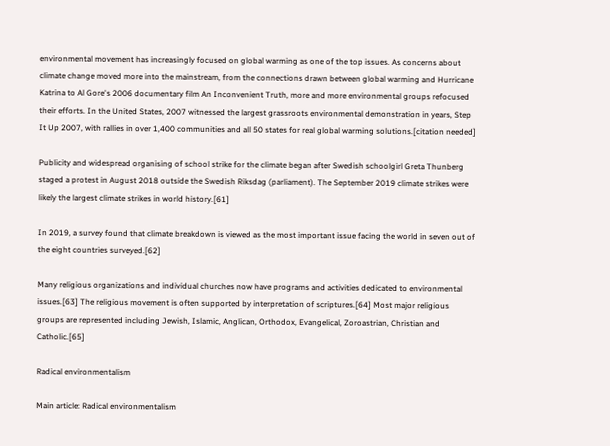environmental movement has increasingly focused on global warming as one of the top issues. As concerns about climate change moved more into the mainstream, from the connections drawn between global warming and Hurricane Katrina to Al Gore's 2006 documentary film An Inconvenient Truth, more and more environmental groups refocused their efforts. In the United States, 2007 witnessed the largest grassroots environmental demonstration in years, Step It Up 2007, with rallies in over 1,400 communities and all 50 states for real global warming solutions.[citation needed]

Publicity and widespread organising of school strike for the climate began after Swedish schoolgirl Greta Thunberg staged a protest in August 2018 outside the Swedish Riksdag (parliament). The September 2019 climate strikes were likely the largest climate strikes in world history.[61]

In 2019, a survey found that climate breakdown is viewed as the most important issue facing the world in seven out of the eight countries surveyed.[62]

Many religious organizations and individual churches now have programs and activities dedicated to environmental issues.[63] The religious movement is often supported by interpretation of scriptures.[64] Most major religious groups are represented including Jewish, Islamic, Anglican, Orthodox, Evangelical, Zoroastrian, Christian and Catholic.[65]

Radical environmentalism

Main article: Radical environmentalism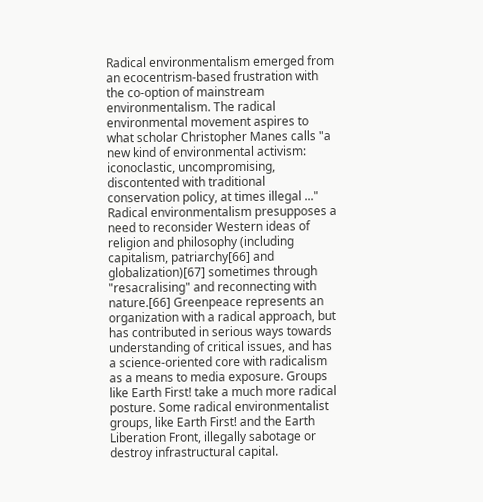Radical environmentalism emerged from an ecocentrism-based frustration with the co-option of mainstream environmentalism. The radical environmental movement aspires to what scholar Christopher Manes calls "a new kind of environmental activism: iconoclastic, uncompromising, discontented with traditional conservation policy, at times illegal ..." Radical environmentalism presupposes a need to reconsider Western ideas of religion and philosophy (including capitalism, patriarchy[66] and globalization)[67] sometimes through "resacralising" and reconnecting with nature.[66] Greenpeace represents an organization with a radical approach, but has contributed in serious ways towards understanding of critical issues, and has a science-oriented core with radicalism as a means to media exposure. Groups like Earth First! take a much more radical posture. Some radical environmentalist groups, like Earth First! and the Earth Liberation Front, illegally sabotage or destroy infrastructural capital.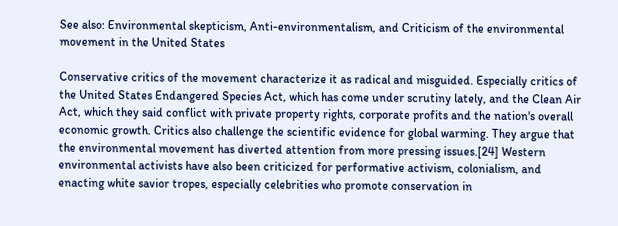See also: Environmental skepticism, Anti-environmentalism, and Criticism of the environmental movement in the United States

Conservative critics of the movement characterize it as radical and misguided. Especially critics of the United States Endangered Species Act, which has come under scrutiny lately, and the Clean Air Act, which they said conflict with private property rights, corporate profits and the nation's overall economic growth. Critics also challenge the scientific evidence for global warming. They argue that the environmental movement has diverted attention from more pressing issues.[24] Western environmental activists have also been criticized for performative activism, colonialism, and enacting white savior tropes, especially celebrities who promote conservation in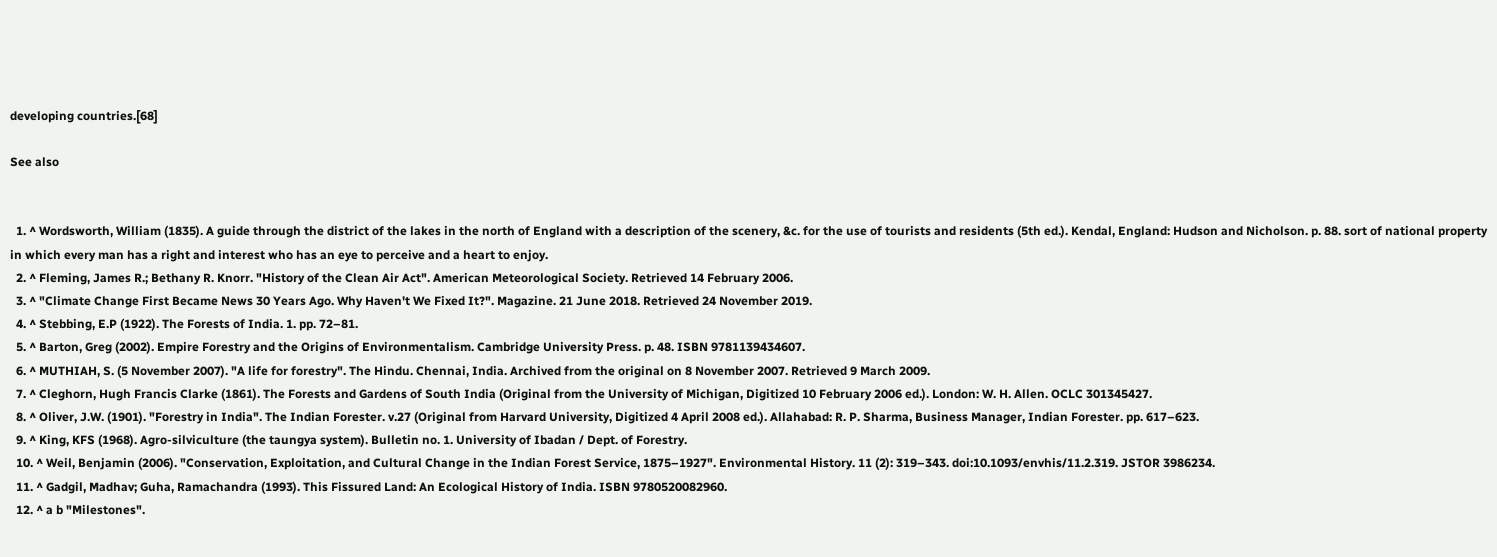developing countries.[68]

See also


  1. ^ Wordsworth, William (1835). A guide through the district of the lakes in the north of England with a description of the scenery, &c. for the use of tourists and residents (5th ed.). Kendal, England: Hudson and Nicholson. p. 88. sort of national property in which every man has a right and interest who has an eye to perceive and a heart to enjoy.
  2. ^ Fleming, James R.; Bethany R. Knorr. "History of the Clean Air Act". American Meteorological Society. Retrieved 14 February 2006.
  3. ^ "Climate Change First Became News 30 Years Ago. Why Haven't We Fixed It?". Magazine. 21 June 2018. Retrieved 24 November 2019.
  4. ^ Stebbing, E.P (1922). The Forests of India. 1. pp. 72–81.
  5. ^ Barton, Greg (2002). Empire Forestry and the Origins of Environmentalism. Cambridge University Press. p. 48. ISBN 9781139434607.
  6. ^ MUTHIAH, S. (5 November 2007). "A life for forestry". The Hindu. Chennai, India. Archived from the original on 8 November 2007. Retrieved 9 March 2009.
  7. ^ Cleghorn, Hugh Francis Clarke (1861). The Forests and Gardens of South India (Original from the University of Michigan, Digitized 10 February 2006 ed.). London: W. H. Allen. OCLC 301345427.
  8. ^ Oliver, J.W. (1901). "Forestry in India". The Indian Forester. v.27 (Original from Harvard University, Digitized 4 April 2008 ed.). Allahabad: R. P. Sharma, Business Manager, Indian Forester. pp. 617–623.
  9. ^ King, KFS (1968). Agro-silviculture (the taungya system). Bulletin no. 1. University of Ibadan / Dept. of Forestry.
  10. ^ Weil, Benjamin (2006). "Conservation, Exploitation, and Cultural Change in the Indian Forest Service, 1875–1927". Environmental History. 11 (2): 319–343. doi:10.1093/envhis/11.2.319. JSTOR 3986234.
  11. ^ Gadgil, Madhav; Guha, Ramachandra (1993). This Fissured Land: An Ecological History of India. ISBN 9780520082960.
  12. ^ a b "Milestones".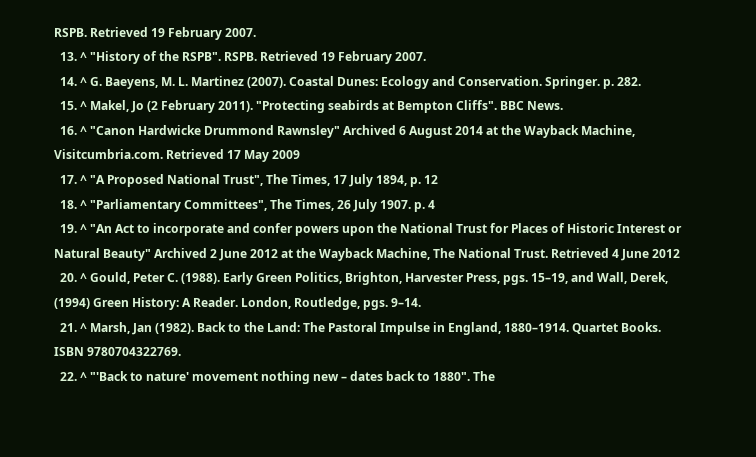RSPB. Retrieved 19 February 2007.
  13. ^ "History of the RSPB". RSPB. Retrieved 19 February 2007.
  14. ^ G. Baeyens, M. L. Martinez (2007). Coastal Dunes: Ecology and Conservation. Springer. p. 282.
  15. ^ Makel, Jo (2 February 2011). "Protecting seabirds at Bempton Cliffs". BBC News.
  16. ^ "Canon Hardwicke Drummond Rawnsley" Archived 6 August 2014 at the Wayback Machine, Visitcumbria.com. Retrieved 17 May 2009
  17. ^ "A Proposed National Trust", The Times, 17 July 1894, p. 12
  18. ^ "Parliamentary Committees", The Times, 26 July 1907. p. 4
  19. ^ "An Act to incorporate and confer powers upon the National Trust for Places of Historic Interest or Natural Beauty" Archived 2 June 2012 at the Wayback Machine, The National Trust. Retrieved 4 June 2012
  20. ^ Gould, Peter C. (1988). Early Green Politics, Brighton, Harvester Press, pgs. 15–19, and Wall, Derek, (1994) Green History: A Reader. London, Routledge, pgs. 9–14.
  21. ^ Marsh, Jan (1982). Back to the Land: The Pastoral Impulse in England, 1880–1914. Quartet Books. ISBN 9780704322769.
  22. ^ "'Back to nature' movement nothing new – dates back to 1880". The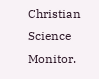Christian Science Monitor.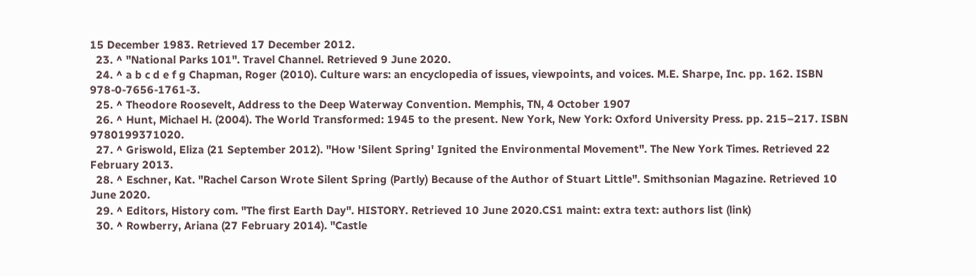15 December 1983. Retrieved 17 December 2012.
  23. ^ "National Parks 101". Travel Channel. Retrieved 9 June 2020.
  24. ^ a b c d e f g Chapman, Roger (2010). Culture wars: an encyclopedia of issues, viewpoints, and voices. M.E. Sharpe, Inc. pp. 162. ISBN 978-0-7656-1761-3.
  25. ^ Theodore Roosevelt, Address to the Deep Waterway Convention. Memphis, TN, 4 October 1907
  26. ^ Hunt, Michael H. (2004). The World Transformed: 1945 to the present. New York, New York: Oxford University Press. pp. 215–217. ISBN 9780199371020.
  27. ^ Griswold, Eliza (21 September 2012). "How 'Silent Spring' Ignited the Environmental Movement". The New York Times. Retrieved 22 February 2013.
  28. ^ Eschner, Kat. "Rachel Carson Wrote Silent Spring (Partly) Because of the Author of Stuart Little". Smithsonian Magazine. Retrieved 10 June 2020.
  29. ^ Editors, History com. "The first Earth Day". HISTORY. Retrieved 10 June 2020.CS1 maint: extra text: authors list (link)
  30. ^ Rowberry, Ariana (27 February 2014). "Castle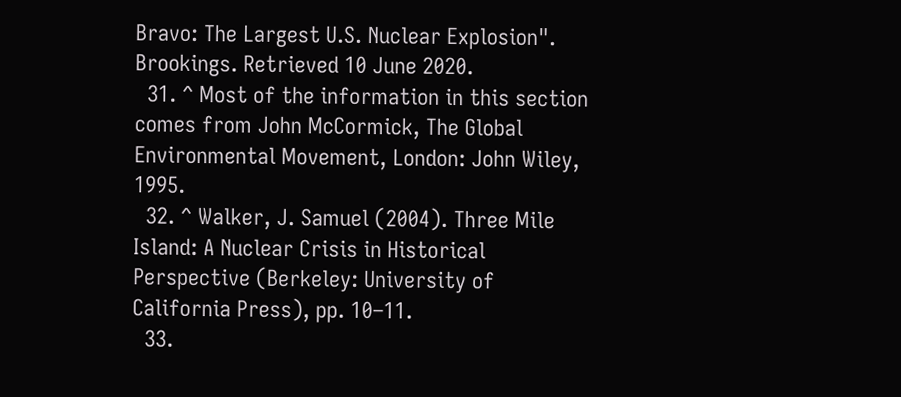Bravo: The Largest U.S. Nuclear Explosion". Brookings. Retrieved 10 June 2020.
  31. ^ Most of the information in this section comes from John McCormick, The Global Environmental Movement, London: John Wiley, 1995.
  32. ^ Walker, J. Samuel (2004). Three Mile Island: A Nuclear Crisis in Historical Perspective (Berkeley: University of California Press), pp. 10–11.
  33.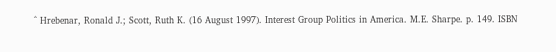^ Hrebenar, Ronald J.; Scott, Ruth K. (16 August 1997). Interest Group Politics in America. M.E. Sharpe. p. 149. ISBN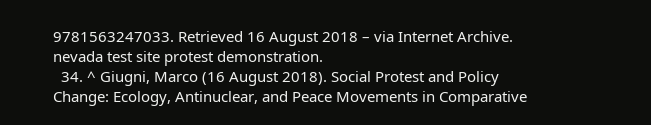9781563247033. Retrieved 16 August 2018 – via Internet Archive. nevada test site protest demonstration.
  34. ^ Giugni, Marco (16 August 2018). Social Protest and Policy Change: Ecology, Antinuclear, and Peace Movements in Comparative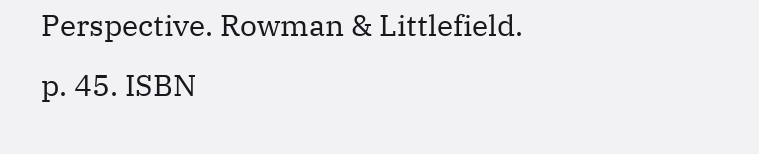Perspective. Rowman & Littlefield. p. 45. ISBN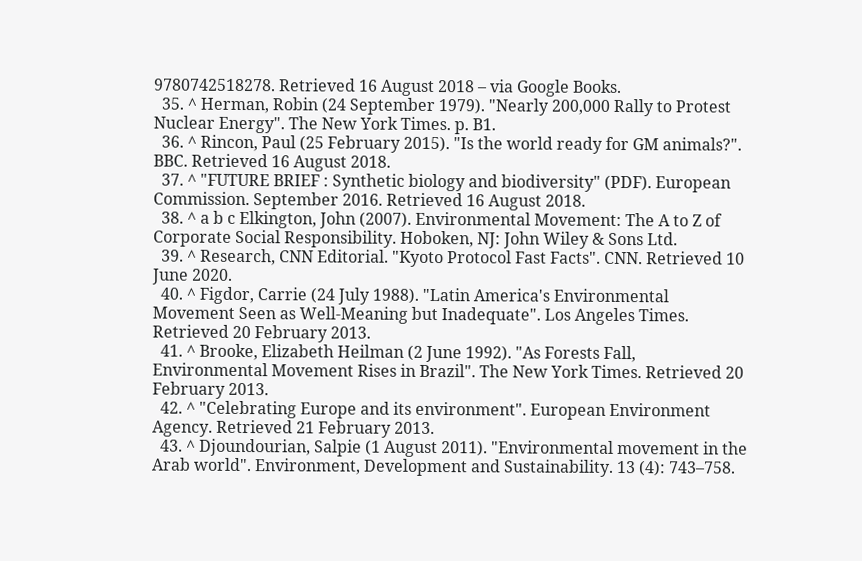9780742518278. Retrieved 16 August 2018 – via Google Books.
  35. ^ Herman, Robin (24 September 1979). "Nearly 200,000 Rally to Protest Nuclear Energy". The New York Times. p. B1.
  36. ^ Rincon, Paul (25 February 2015). "Is the world ready for GM animals?". BBC. Retrieved 16 August 2018.
  37. ^ "FUTURE BRIEF : Synthetic biology and biodiversity" (PDF). European Commission. September 2016. Retrieved 16 August 2018.
  38. ^ a b c Elkington, John (2007). Environmental Movement: The A to Z of Corporate Social Responsibility. Hoboken, NJ: John Wiley & Sons Ltd.
  39. ^ Research, CNN Editorial. "Kyoto Protocol Fast Facts". CNN. Retrieved 10 June 2020.
  40. ^ Figdor, Carrie (24 July 1988). "Latin America's Environmental Movement Seen as Well-Meaning but Inadequate". Los Angeles Times. Retrieved 20 February 2013.
  41. ^ Brooke, Elizabeth Heilman (2 June 1992). "As Forests Fall, Environmental Movement Rises in Brazil". The New York Times. Retrieved 20 February 2013.
  42. ^ "Celebrating Europe and its environment". European Environment Agency. Retrieved 21 February 2013.
  43. ^ Djoundourian, Salpie (1 August 2011). "Environmental movement in the Arab world". Environment, Development and Sustainability. 13 (4): 743–758.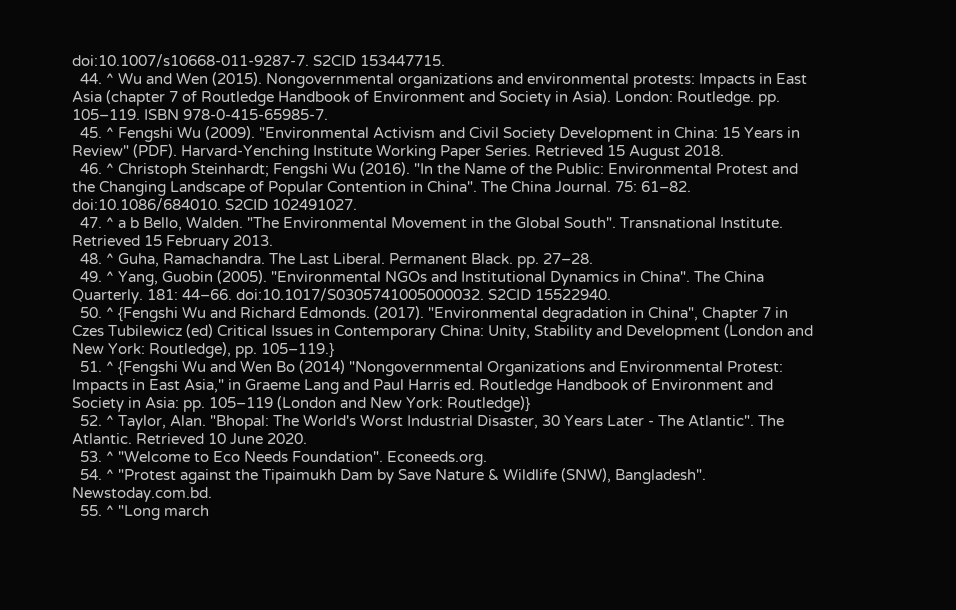doi:10.1007/s10668-011-9287-7. S2CID 153447715.
  44. ^ Wu and Wen (2015). Nongovernmental organizations and environmental protests: Impacts in East Asia (chapter 7 of Routledge Handbook of Environment and Society in Asia). London: Routledge. pp. 105–119. ISBN 978-0-415-65985-7.
  45. ^ Fengshi Wu (2009). "Environmental Activism and Civil Society Development in China: 15 Years in Review" (PDF). Harvard-Yenching Institute Working Paper Series. Retrieved 15 August 2018.
  46. ^ Christoph Steinhardt; Fengshi Wu (2016). "In the Name of the Public: Environmental Protest and the Changing Landscape of Popular Contention in China". The China Journal. 75: 61–82. doi:10.1086/684010. S2CID 102491027.
  47. ^ a b Bello, Walden. "The Environmental Movement in the Global South". Transnational Institute. Retrieved 15 February 2013.
  48. ^ Guha, Ramachandra. The Last Liberal. Permanent Black. pp. 27–28.
  49. ^ Yang, Guobin (2005). "Environmental NGOs and Institutional Dynamics in China". The China Quarterly. 181: 44–66. doi:10.1017/S0305741005000032. S2CID 15522940.
  50. ^ {Fengshi Wu and Richard Edmonds. (2017). "Environmental degradation in China", Chapter 7 in Czes Tubilewicz (ed) Critical Issues in Contemporary China: Unity, Stability and Development (London and New York: Routledge), pp. 105–119.}
  51. ^ {Fengshi Wu and Wen Bo (2014) "Nongovernmental Organizations and Environmental Protest: Impacts in East Asia," in Graeme Lang and Paul Harris ed. Routledge Handbook of Environment and Society in Asia: pp. 105–119 (London and New York: Routledge)}
  52. ^ Taylor, Alan. "Bhopal: The World's Worst Industrial Disaster, 30 Years Later - The Atlantic". The Atlantic. Retrieved 10 June 2020.
  53. ^ "Welcome to Eco Needs Foundation". Econeeds.org.
  54. ^ "Protest against the Tipaimukh Dam by Save Nature & Wildlife (SNW), Bangladesh". Newstoday.com.bd.
  55. ^ "Long march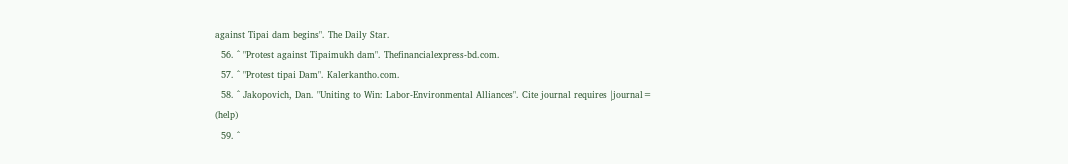against Tipai dam begins". The Daily Star.
  56. ^ "Protest against Tipaimukh dam". Thefinancialexpress-bd.com.
  57. ^ "Protest tipai Dam". Kalerkantho.com.
  58. ^ Jakopovich, Dan. "Uniting to Win: Labor-Environmental Alliances". Cite journal requires |journal= (help)
  59. ^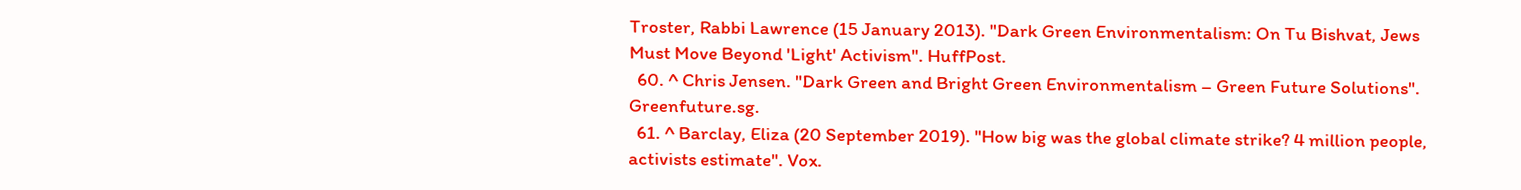Troster, Rabbi Lawrence (15 January 2013). "Dark Green Environmentalism: On Tu Bishvat, Jews Must Move Beyond 'Light' Activism". HuffPost.
  60. ^ Chris Jensen. "Dark Green and Bright Green Environmentalism – Green Future Solutions". Greenfuture.sg.
  61. ^ Barclay, Eliza (20 September 2019). "How big was the global climate strike? 4 million people, activists estimate". Vox.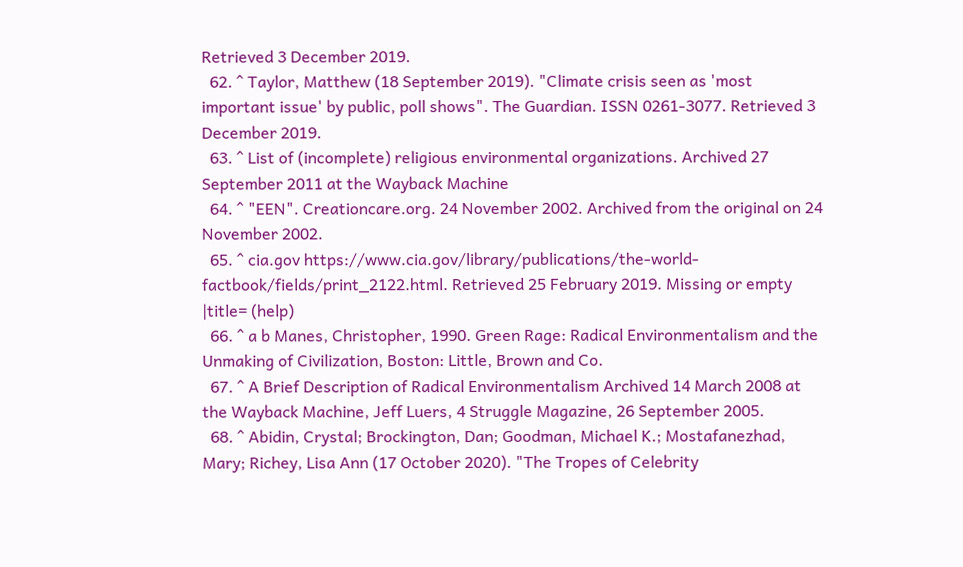Retrieved 3 December 2019.
  62. ^ Taylor, Matthew (18 September 2019). "Climate crisis seen as 'most important issue' by public, poll shows". The Guardian. ISSN 0261-3077. Retrieved 3 December 2019.
  63. ^ List of (incomplete) religious environmental organizations. Archived 27 September 2011 at the Wayback Machine
  64. ^ "EEN". Creationcare.org. 24 November 2002. Archived from the original on 24 November 2002.
  65. ^ cia.gov https://www.cia.gov/library/publications/the-world-factbook/fields/print_2122.html. Retrieved 25 February 2019. Missing or empty |title= (help)
  66. ^ a b Manes, Christopher, 1990. Green Rage: Radical Environmentalism and the Unmaking of Civilization, Boston: Little, Brown and Co.
  67. ^ A Brief Description of Radical Environmentalism Archived 14 March 2008 at the Wayback Machine, Jeff Luers, 4 Struggle Magazine, 26 September 2005.
  68. ^ Abidin, Crystal; Brockington, Dan; Goodman, Michael K.; Mostafanezhad, Mary; Richey, Lisa Ann (17 October 2020). "The Tropes of Celebrity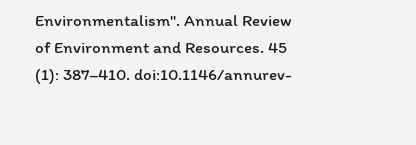Environmentalism". Annual Review of Environment and Resources. 45 (1): 387–410. doi:10.1146/annurev-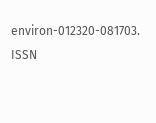environ-012320-081703. ISSN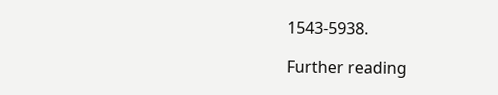1543-5938.

Further reading